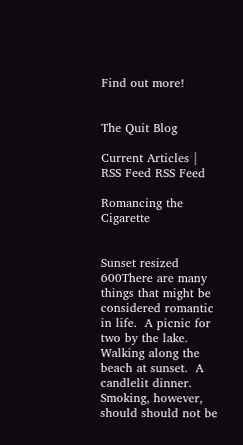Find out more!


The Quit Blog

Current Articles | RSS Feed RSS Feed

Romancing the Cigarette


Sunset resized 600There are many things that might be considered romantic in life.  A picnic for two by the lake.  Walking along the beach at sunset.  A candlelit dinner.  Smoking, however, should should not be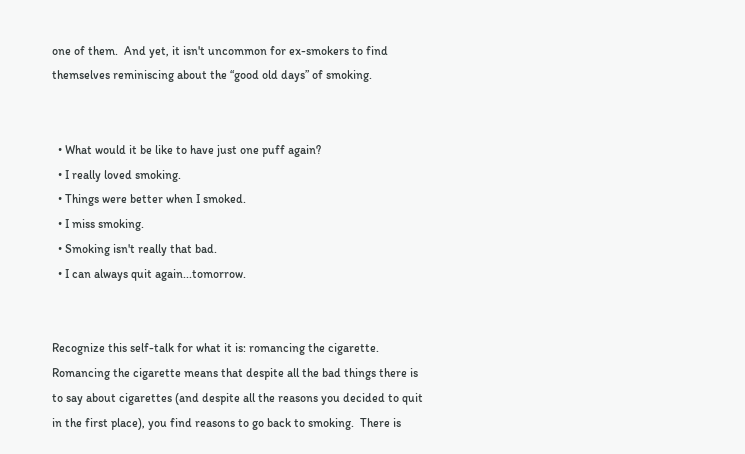one of them.  And yet, it isn't uncommon for ex-smokers to find themselves reminiscing about the “good old days” of smoking.


  • What would it be like to have just one puff again?
  • I really loved smoking.
  • Things were better when I smoked.
  • I miss smoking.
  • Smoking isn't really that bad.
  • I can always quit again...tomorrow.


Recognize this self-talk for what it is: romancing the cigarette.  Romancing the cigarette means that despite all the bad things there is to say about cigarettes (and despite all the reasons you decided to quit in the first place), you find reasons to go back to smoking.  There is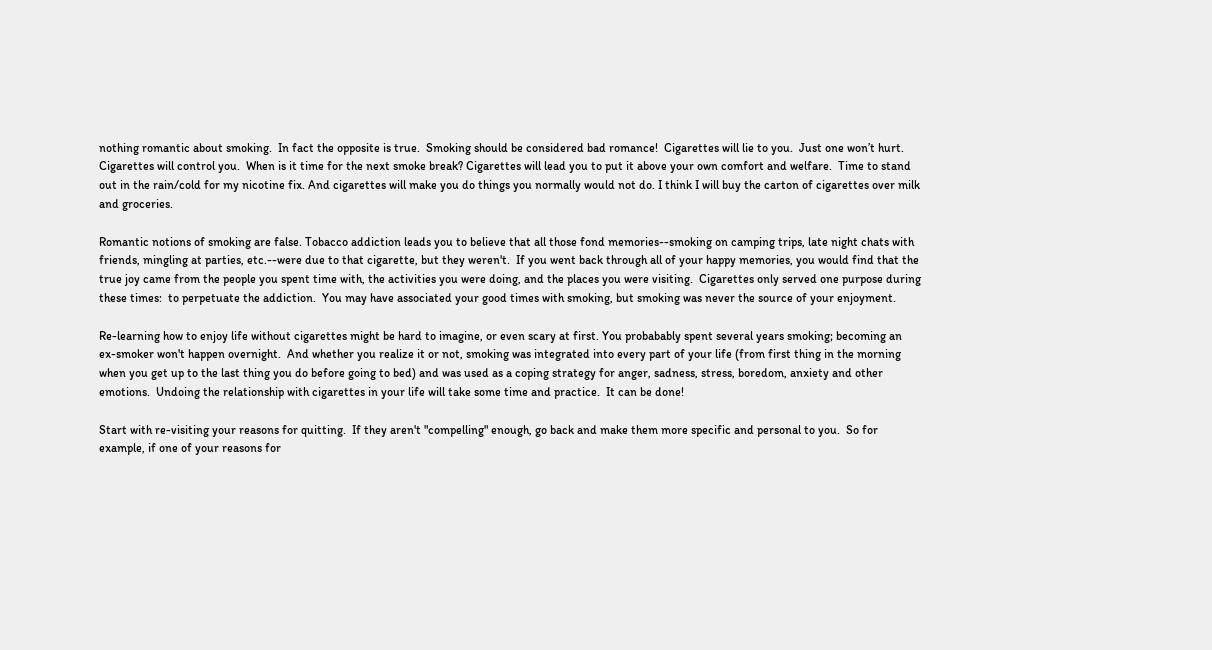nothing romantic about smoking.  In fact the opposite is true.  Smoking should be considered bad romance!  Cigarettes will lie to you.  Just one won’t hurt. Cigarettes will control you.  When is it time for the next smoke break? Cigarettes will lead you to put it above your own comfort and welfare.  Time to stand out in the rain/cold for my nicotine fix. And cigarettes will make you do things you normally would not do. I think I will buy the carton of cigarettes over milk and groceries.

Romantic notions of smoking are false. Tobacco addiction leads you to believe that all those fond memories--smoking on camping trips, late night chats with friends, mingling at parties, etc.--were due to that cigarette, but they weren't.  If you went back through all of your happy memories, you would find that the true joy came from the people you spent time with, the activities you were doing, and the places you were visiting.  Cigarettes only served one purpose during these times:  to perpetuate the addiction.  You may have associated your good times with smoking, but smoking was never the source of your enjoyment.

Re-learning how to enjoy life without cigarettes might be hard to imagine, or even scary at first. You probabably spent several years smoking; becoming an ex-smoker won't happen overnight.  And whether you realize it or not, smoking was integrated into every part of your life (from first thing in the morning when you get up to the last thing you do before going to bed) and was used as a coping strategy for anger, sadness, stress, boredom, anxiety and other emotions.  Undoing the relationship with cigarettes in your life will take some time and practice.  It can be done!

Start with re-visiting your reasons for quitting.  If they aren't "compelling" enough, go back and make them more specific and personal to you.  So for example, if one of your reasons for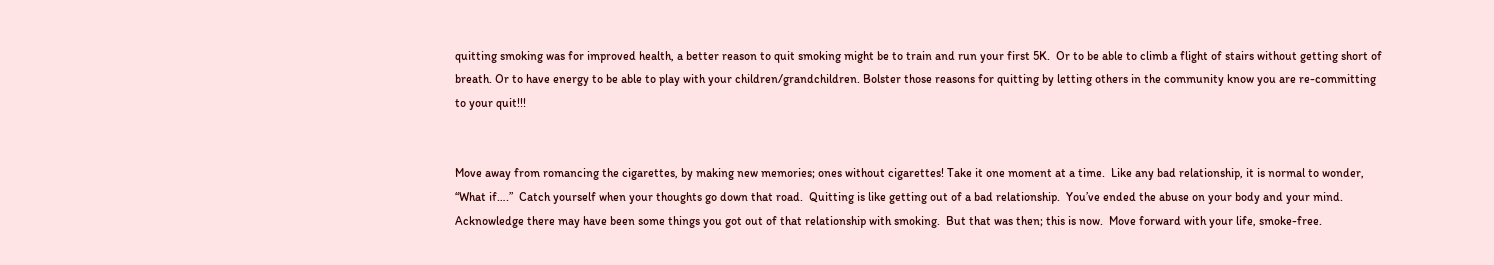quitting smoking was for improved health, a better reason to quit smoking might be to train and run your first 5K.  Or to be able to climb a flight of stairs without getting short of breath. Or to have energy to be able to play with your children/grandchildren. Bolster those reasons for quitting by letting others in the community know you are re-committing to your quit!!!


Move away from romancing the cigarettes, by making new memories; ones without cigarettes! Take it one moment at a time.  Like any bad relationship, it is normal to wonder, “What if….”  Catch yourself when your thoughts go down that road.  Quitting is like getting out of a bad relationship.  You’ve ended the abuse on your body and your mind.  Acknowledge there may have been some things you got out of that relationship with smoking.  But that was then; this is now.  Move forward with your life, smoke-free.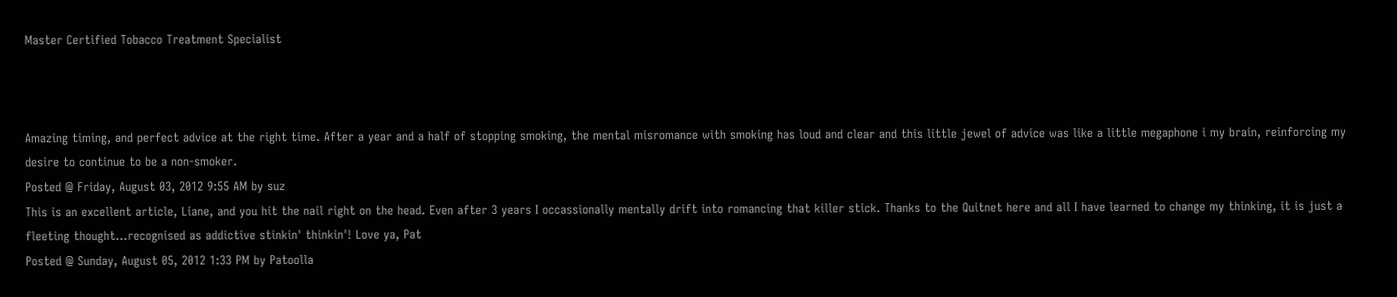Master Certified Tobacco Treatment Specialist



Amazing timing, and perfect advice at the right time. After a year and a half of stopping smoking, the mental misromance with smoking has loud and clear and this little jewel of advice was like a little megaphone i my brain, reinforcing my desire to continue to be a non-smoker.
Posted @ Friday, August 03, 2012 9:55 AM by suz
This is an excellent article, Liane, and you hit the nail right on the head. Even after 3 years I occassionally mentally drift into romancing that killer stick. Thanks to the Quitnet here and all I have learned to change my thinking, it is just a fleeting thought...recognised as addictive stinkin' thinkin'! Love ya, Pat
Posted @ Sunday, August 05, 2012 1:33 PM by Patoolla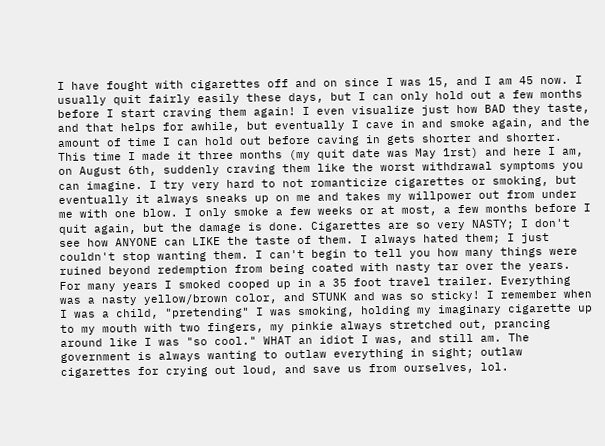I have fought with cigarettes off and on since I was 15, and I am 45 now. I usually quit fairly easily these days, but I can only hold out a few months before I start craving them again! I even visualize just how BAD they taste, and that helps for awhile, but eventually I cave in and smoke again, and the amount of time I can hold out before caving in gets shorter and shorter. This time I made it three months (my quit date was May 1rst) and here I am, on August 6th, suddenly craving them like the worst withdrawal symptoms you can imagine. I try very hard to not romanticize cigarettes or smoking, but eventually it always sneaks up on me and takes my willpower out from under me with one blow. I only smoke a few weeks or at most, a few months before I quit again, but the damage is done. Cigarettes are so very NASTY; I don't see how ANYONE can LIKE the taste of them. I always hated them; I just couldn't stop wanting them. I can't begin to tell you how many things were ruined beyond redemption from being coated with nasty tar over the years. For many years I smoked cooped up in a 35 foot travel trailer. Everything was a nasty yellow/brown color, and STUNK and was so sticky! I remember when I was a child, "pretending" I was smoking, holding my imaginary cigarette up to my mouth with two fingers, my pinkie always stretched out, prancing around like I was "so cool." WHAT an idiot I was, and still am. The government is always wanting to outlaw everything in sight; outlaw cigarettes for crying out loud, and save us from ourselves, lol.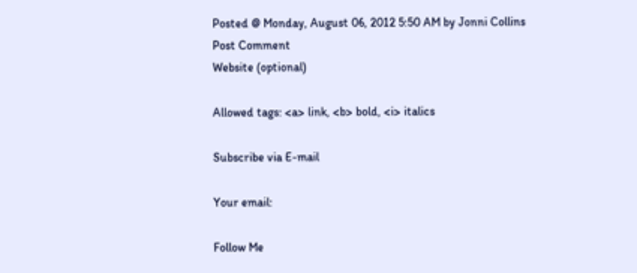Posted @ Monday, August 06, 2012 5:50 AM by Jonni Collins
Post Comment
Website (optional)

Allowed tags: <a> link, <b> bold, <i> italics

Subscribe via E-mail

Your email:

Follow Me